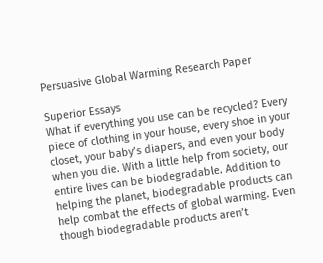Persuasive Global Warming Research Paper

Superior Essays
What if everything you use can be recycled? Every piece of clothing in your house, every shoe in your closet, your baby’s diapers, and even your body when you die. With a little help from society, our entire lives can be biodegradable. Addition to helping the planet, biodegradable products can help combat the effects of global warming. Even though biodegradable products aren’t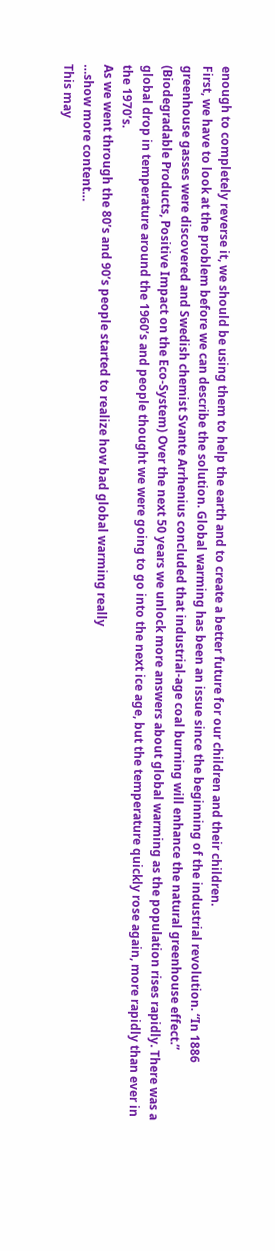enough to completely reverse it, we should be using them to help the earth and to create a better future for our children and their children.
First, we have to look at the problem before we can describe the solution. Global warming has been an issue since the beginning of the industrial revolution. “In 1886 greenhouse gasses were discovered and Swedish chemist Svante Arrhenius concluded that industrial-age coal burning will enhance the natural greenhouse effect.” (Biodegradable Products, Positive Impact on the Eco-System) Over the next 50 years we unlock more answers about global warming as the population rises rapidly. There was a global drop in temperature around the 1960’s and people thought we were going to go into the next ice age, but the temperature quickly rose again, more rapidly than ever in the 1970’s.
As we went through the 80’s and 90’s people started to realize how bad global warming really
…show more content…
This may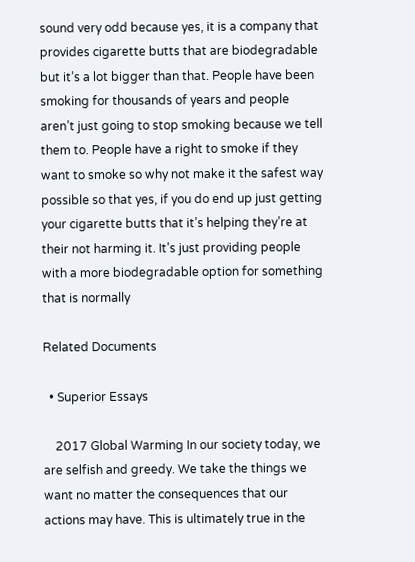sound very odd because yes, it is a company that provides cigarette butts that are biodegradable but it’s a lot bigger than that. People have been smoking for thousands of years and people aren’t just going to stop smoking because we tell them to. People have a right to smoke if they want to smoke so why not make it the safest way possible so that yes, if you do end up just getting your cigarette butts that it’s helping they’re at their not harming it. It’s just providing people with a more biodegradable option for something that is normally

Related Documents

  • Superior Essays

    2017 Global Warming In our society today, we are selfish and greedy. We take the things we want no matter the consequences that our actions may have. This is ultimately true in the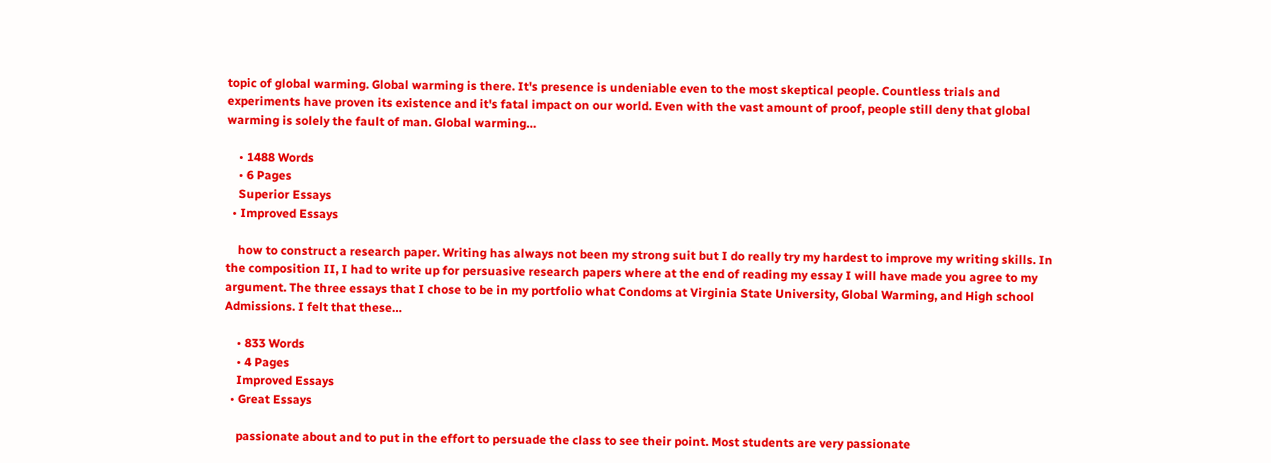topic of global warming. Global warming is there. It's presence is undeniable even to the most skeptical people. Countless trials and experiments have proven its existence and it's fatal impact on our world. Even with the vast amount of proof, people still deny that global warming is solely the fault of man. Global warming…

    • 1488 Words
    • 6 Pages
    Superior Essays
  • Improved Essays

    how to construct a research paper. Writing has always not been my strong suit but I do really try my hardest to improve my writing skills. In the composition II, I had to write up for persuasive research papers where at the end of reading my essay I will have made you agree to my argument. The three essays that I chose to be in my portfolio what Condoms at Virginia State University, Global Warming, and High school Admissions. I felt that these…

    • 833 Words
    • 4 Pages
    Improved Essays
  • Great Essays

    passionate about and to put in the effort to persuade the class to see their point. Most students are very passionate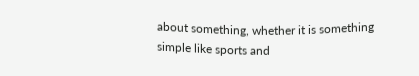about something, whether it is something simple like sports and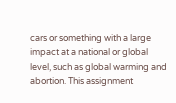cars or something with a large impact at a national or global level, such as global warming and abortion. This assignment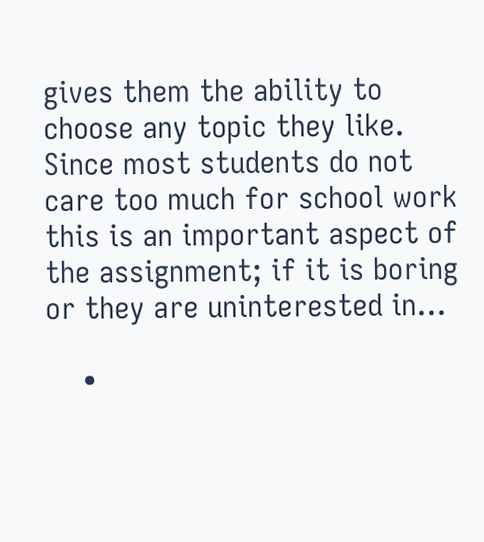gives them the ability to choose any topic they like. Since most students do not care too much for school work this is an important aspect of the assignment; if it is boring or they are uninterested in…

    •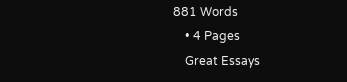881 Words
    • 4 Pages
    Great Essays